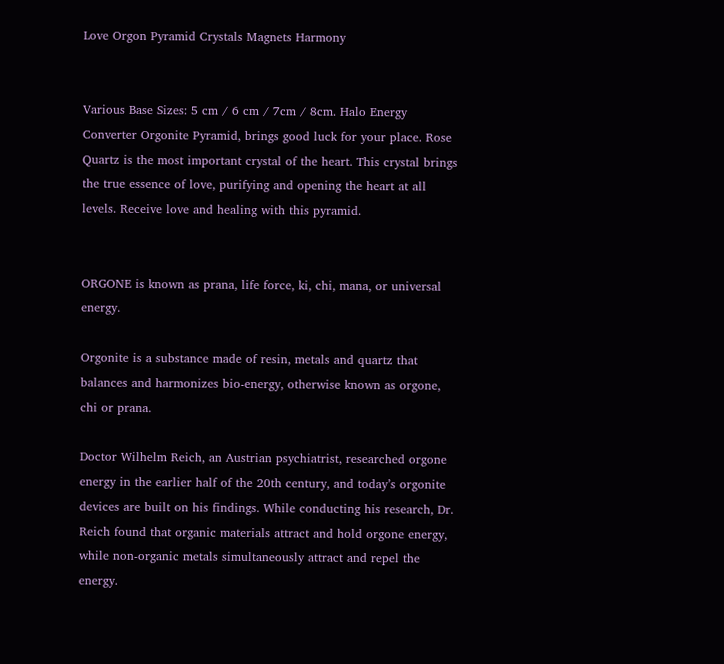Love Orgon Pyramid Crystals Magnets Harmony


Various Base Sizes: 5 cm / 6 cm / 7cm / 8cm. Halo Energy Converter Orgonite Pyramid, brings good luck for your place. Rose Quartz is the most important crystal of the heart. This crystal brings the true essence of love, purifying and opening the heart at all levels. Receive love and healing with this pyramid.


ORGONE is known as prana, life force, ki, chi, mana, or universal energy.

Orgonite is a substance made of resin, metals and quartz that balances and harmonizes bio-energy, otherwise known as orgone, chi or prana.

Doctor Wilhelm Reich, an Austrian psychiatrist, researched orgone energy in the earlier half of the 20th century, and today’s orgonite devices are built on his findings. While conducting his research, Dr. Reich found that organic materials attract and hold orgone energy, while non-organic metals simultaneously attract and repel the energy.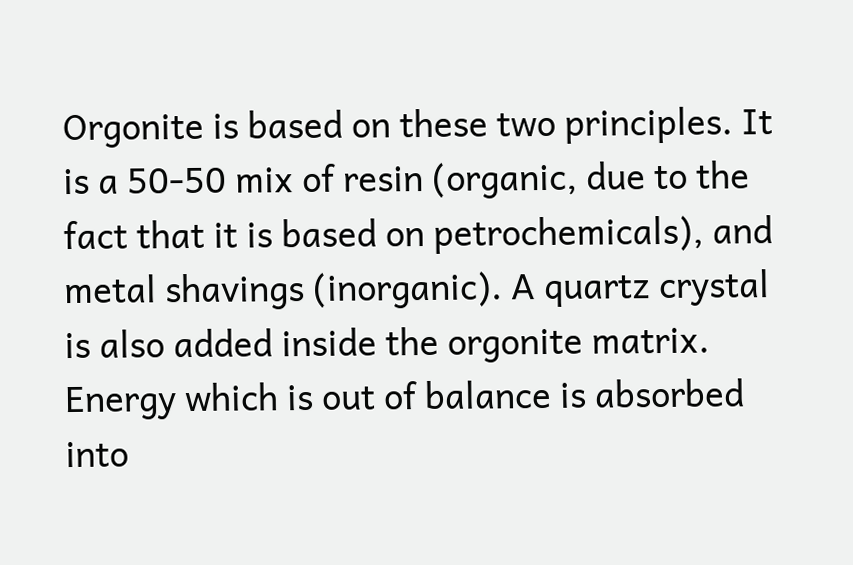Orgonite is based on these two principles. It is a 50-50 mix of resin (organic, due to the fact that it is based on petrochemicals), and metal shavings (inorganic). A quartz crystal is also added inside the orgonite matrix. Energy which is out of balance is absorbed into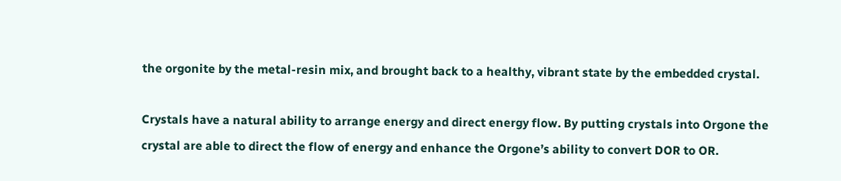the orgonite by the metal-resin mix, and brought back to a healthy, vibrant state by the embedded crystal.

Crystals have a natural ability to arrange energy and direct energy flow. By putting crystals into Orgone the crystal are able to direct the flow of energy and enhance the Orgone’s ability to convert DOR to OR.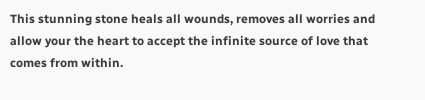This stunning stone heals all wounds, removes all worries and allow your the heart to accept the infinite source of love that comes from within.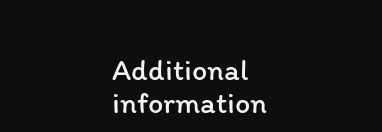Additional information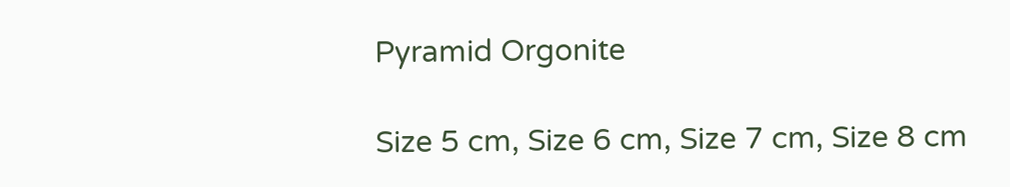Pyramid Orgonite

Size 5 cm, Size 6 cm, Size 7 cm, Size 8 cm